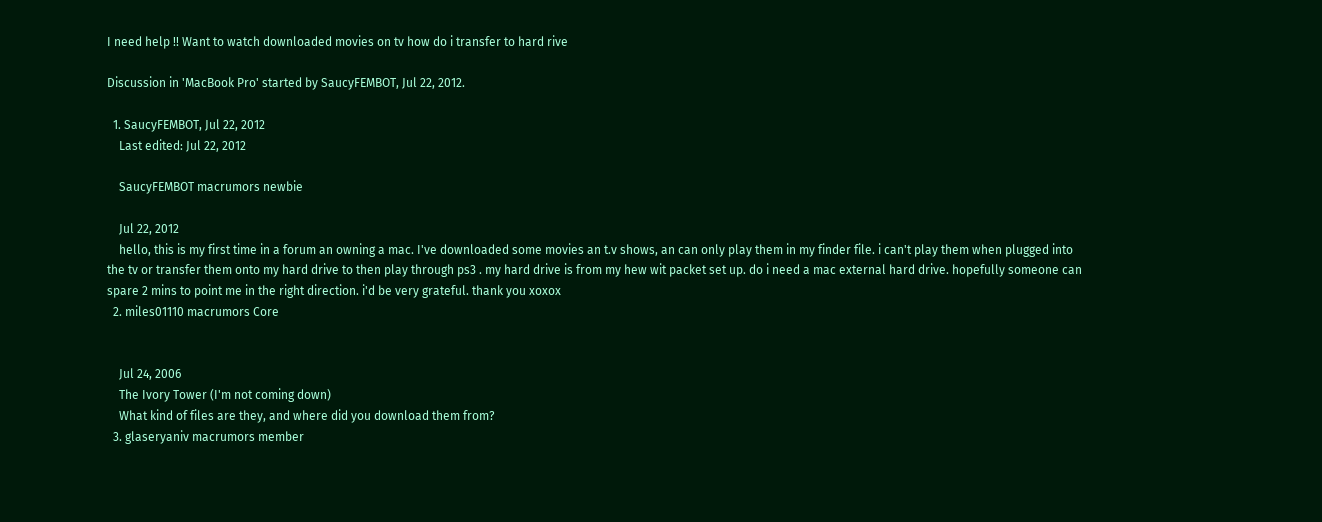I need help !! Want to watch downloaded movies on tv how do i transfer to hard rive

Discussion in 'MacBook Pro' started by SaucyFEMBOT, Jul 22, 2012.

  1. SaucyFEMBOT, Jul 22, 2012
    Last edited: Jul 22, 2012

    SaucyFEMBOT macrumors newbie

    Jul 22, 2012
    hello, this is my first time in a forum an owning a mac. I've downloaded some movies an t.v shows, an can only play them in my finder file. i can't play them when plugged into the tv or transfer them onto my hard drive to then play through ps3 . my hard drive is from my hew wit packet set up. do i need a mac external hard drive. hopefully someone can spare 2 mins to point me in the right direction. i'd be very grateful. thank you xoxox
  2. miles01110 macrumors Core


    Jul 24, 2006
    The Ivory Tower (I'm not coming down)
    What kind of files are they, and where did you download them from?
  3. glaseryaniv macrumors member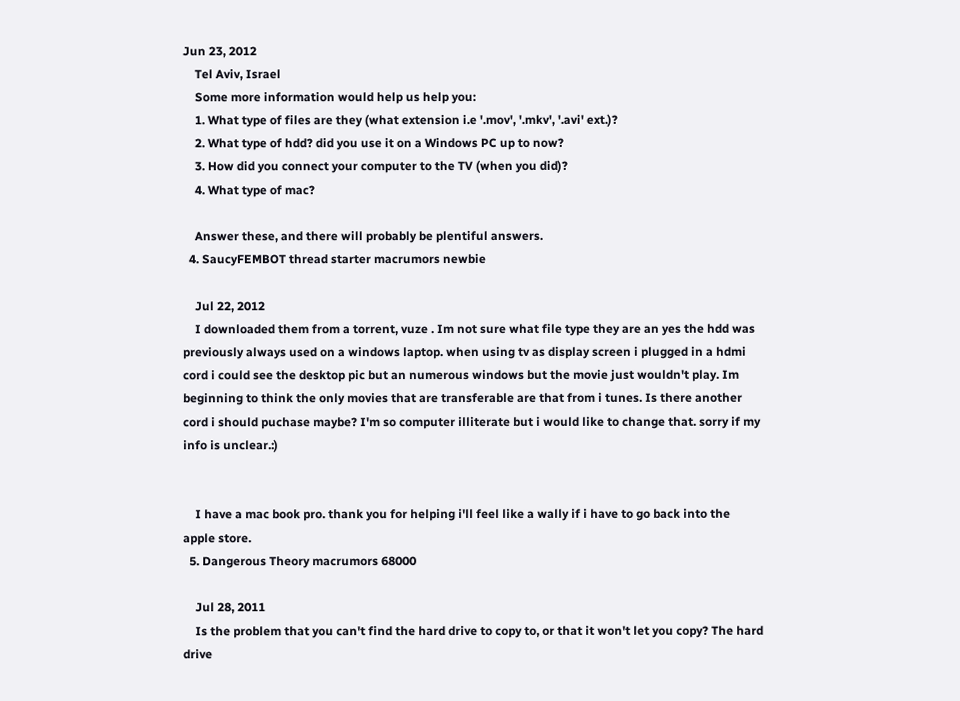Jun 23, 2012
    Tel Aviv, Israel
    Some more information would help us help you:
    1. What type of files are they (what extension i.e '.mov', '.mkv', '.avi' ext.)?
    2. What type of hdd? did you use it on a Windows PC up to now?
    3. How did you connect your computer to the TV (when you did)?
    4. What type of mac?

    Answer these, and there will probably be plentiful answers.
  4. SaucyFEMBOT thread starter macrumors newbie

    Jul 22, 2012
    I downloaded them from a torrent, vuze . Im not sure what file type they are an yes the hdd was previously always used on a windows laptop. when using tv as display screen i plugged in a hdmi cord i could see the desktop pic but an numerous windows but the movie just wouldn't play. Im beginning to think the only movies that are transferable are that from i tunes. Is there another cord i should puchase maybe? I'm so computer illiterate but i would like to change that. sorry if my info is unclear.:)


    I have a mac book pro. thank you for helping i'll feel like a wally if i have to go back into the apple store.
  5. Dangerous Theory macrumors 68000

    Jul 28, 2011
    Is the problem that you can't find the hard drive to copy to, or that it won't let you copy? The hard drive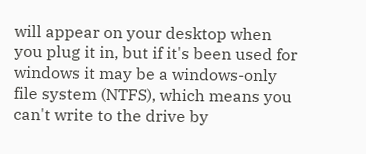will appear on your desktop when you plug it in, but if it's been used for windows it may be a windows-only file system (NTFS), which means you can't write to the drive by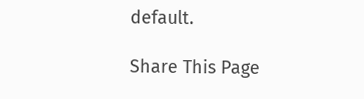default.

Share This Page